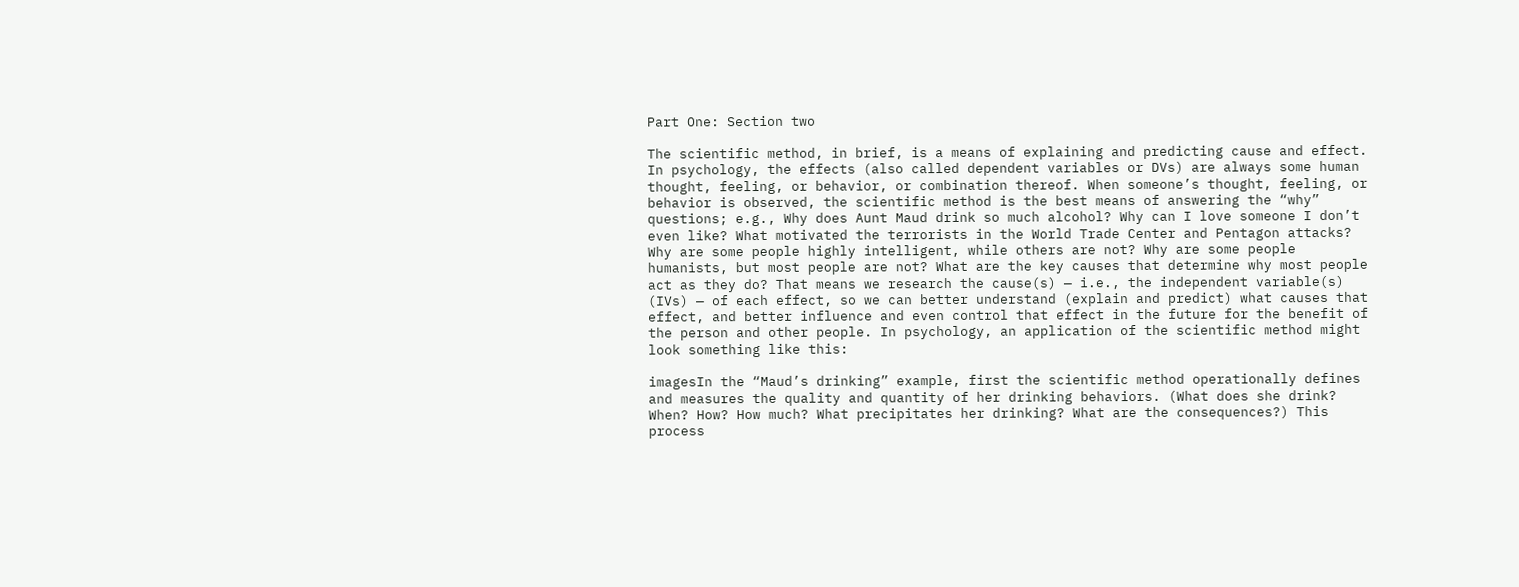Part One: Section two

The scientific method, in brief, is a means of explaining and predicting cause and effect. In psychology, the effects (also called dependent variables or DVs) are always some human thought, feeling, or behavior, or combination thereof. When someone’s thought, feeling, or behavior is observed, the scientific method is the best means of answering the “why” questions; e.g., Why does Aunt Maud drink so much alcohol? Why can I love someone I don’t even like? What motivated the terrorists in the World Trade Center and Pentagon attacks? Why are some people highly intelligent, while others are not? Why are some people humanists, but most people are not? What are the key causes that determine why most people act as they do? That means we research the cause(s) — i.e., the independent variable(s) (IVs) — of each effect, so we can better understand (explain and predict) what causes that effect, and better influence and even control that effect in the future for the benefit of the person and other people. In psychology, an application of the scientific method might look something like this:

imagesIn the “Maud’s drinking” example, first the scientific method operationally defines and measures the quality and quantity of her drinking behaviors. (What does she drink? When? How? How much? What precipitates her drinking? What are the consequences?) This process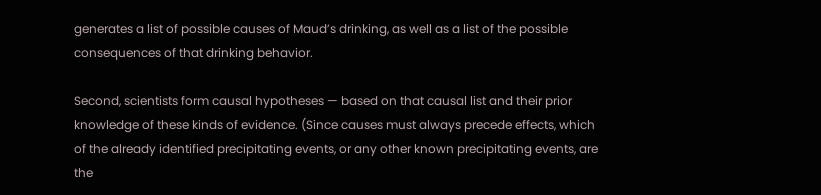generates a list of possible causes of Maud’s drinking, as well as a list of the possible consequences of that drinking behavior.

Second, scientists form causal hypotheses — based on that causal list and their prior knowledge of these kinds of evidence. (Since causes must always precede effects, which of the already identified precipitating events, or any other known precipitating events, are the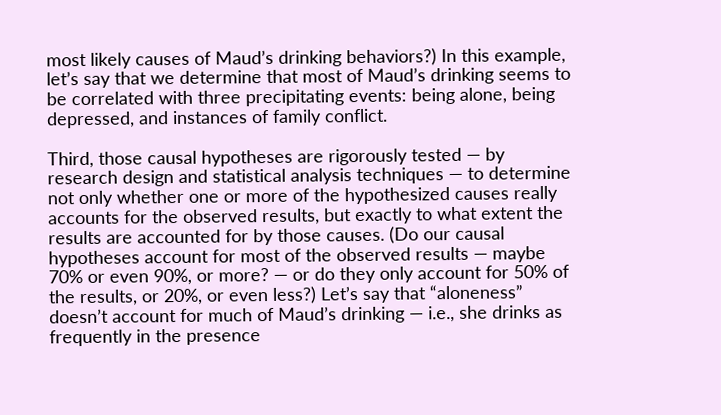most likely causes of Maud’s drinking behaviors?) In this example, let’s say that we determine that most of Maud’s drinking seems to be correlated with three precipitating events: being alone, being depressed, and instances of family conflict.

Third, those causal hypotheses are rigorously tested — by research design and statistical analysis techniques — to determine not only whether one or more of the hypothesized causes really accounts for the observed results, but exactly to what extent the results are accounted for by those causes. (Do our causal hypotheses account for most of the observed results — maybe 70% or even 90%, or more? — or do they only account for 50% of the results, or 20%, or even less?) Let’s say that “aloneness” doesn’t account for much of Maud’s drinking — i.e., she drinks as frequently in the presence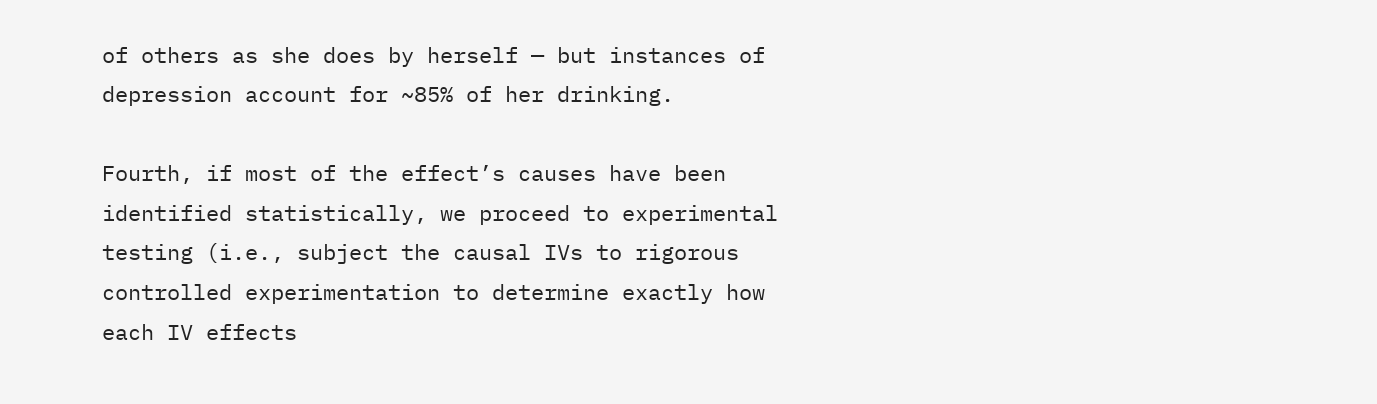of others as she does by herself — but instances of depression account for ~85% of her drinking.

Fourth, if most of the effect’s causes have been identified statistically, we proceed to experimental testing (i.e., subject the causal IVs to rigorous controlled experimentation to determine exactly how each IV effects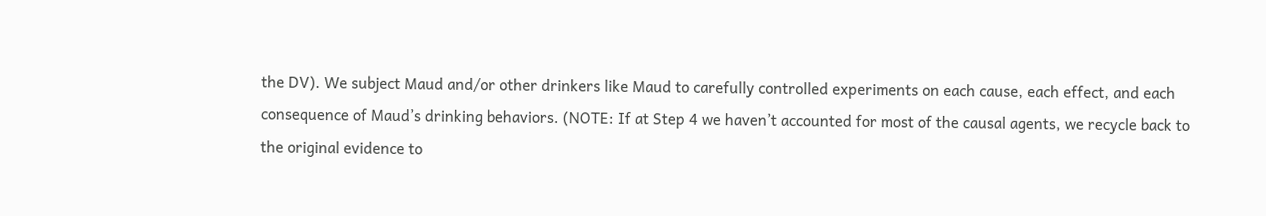the DV). We subject Maud and/or other drinkers like Maud to carefully controlled experiments on each cause, each effect, and each consequence of Maud’s drinking behaviors. (NOTE: If at Step 4 we haven’t accounted for most of the causal agents, we recycle back to the original evidence to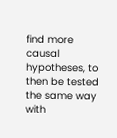find more causal hypotheses, to then be tested the same way with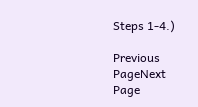Steps 1-4.)

Previous PageNext Page